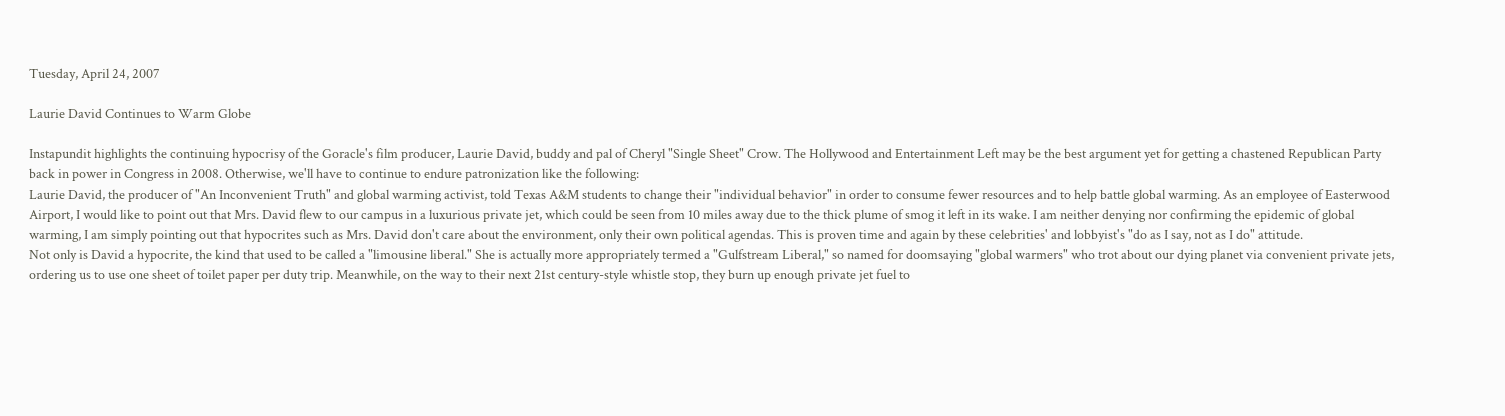Tuesday, April 24, 2007

Laurie David Continues to Warm Globe

Instapundit highlights the continuing hypocrisy of the Goracle's film producer, Laurie David, buddy and pal of Cheryl "Single Sheet" Crow. The Hollywood and Entertainment Left may be the best argument yet for getting a chastened Republican Party back in power in Congress in 2008. Otherwise, we'll have to continue to endure patronization like the following:
Laurie David, the producer of "An Inconvenient Truth" and global warming activist, told Texas A&M students to change their "individual behavior" in order to consume fewer resources and to help battle global warming. As an employee of Easterwood Airport, I would like to point out that Mrs. David flew to our campus in a luxurious private jet, which could be seen from 10 miles away due to the thick plume of smog it left in its wake. I am neither denying nor confirming the epidemic of global warming, I am simply pointing out that hypocrites such as Mrs. David don't care about the environment, only their own political agendas. This is proven time and again by these celebrities' and lobbyist's "do as I say, not as I do" attitude.
Not only is David a hypocrite, the kind that used to be called a "limousine liberal." She is actually more appropriately termed a "Gulfstream Liberal," so named for doomsaying "global warmers" who trot about our dying planet via convenient private jets, ordering us to use one sheet of toilet paper per duty trip. Meanwhile, on the way to their next 21st century-style whistle stop, they burn up enough private jet fuel to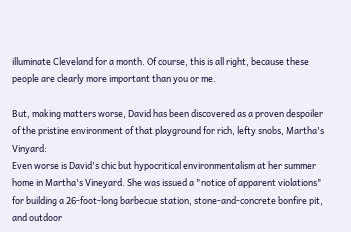illuminate Cleveland for a month. Of course, this is all right, because these people are clearly more important than you or me.

But, making matters worse, David has been discovered as a proven despoiler of the pristine environment of that playground for rich, lefty snobs, Martha's Vinyard:
Even worse is David's chic but hypocritical environmentalism at her summer home in Martha's Vineyard. She was issued a "notice of apparent violations" for building a 26-foot-long barbecue station, stone-and-concrete bonfire pit, and outdoor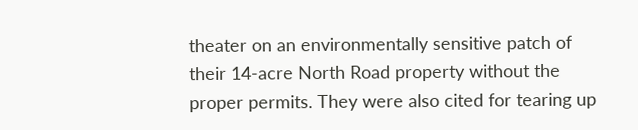theater on an environmentally sensitive patch of their 14-acre North Road property without the proper permits. They were also cited for tearing up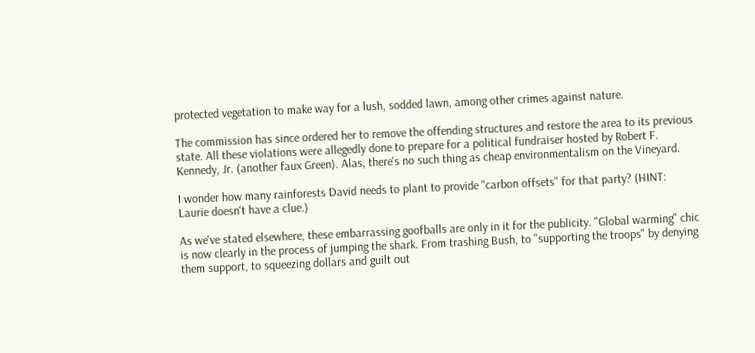protected vegetation to make way for a lush, sodded lawn, among other crimes against nature.

The commission has since ordered her to remove the offending structures and restore the area to its previous state. All these violations were allegedly done to prepare for a political fundraiser hosted by Robert F. Kennedy, Jr. (another faux Green). Alas, there's no such thing as cheap environmentalism on the Vineyard.

I wonder how many rainforests David needs to plant to provide "carbon offsets" for that party? (HINT: Laurie doesn't have a clue.)

As we've stated elsewhere, these embarrassing goofballs are only in it for the publicity. "Global warming" chic is now clearly in the process of jumping the shark. From trashing Bush, to "supporting the troops" by denying them support, to squeezing dollars and guilt out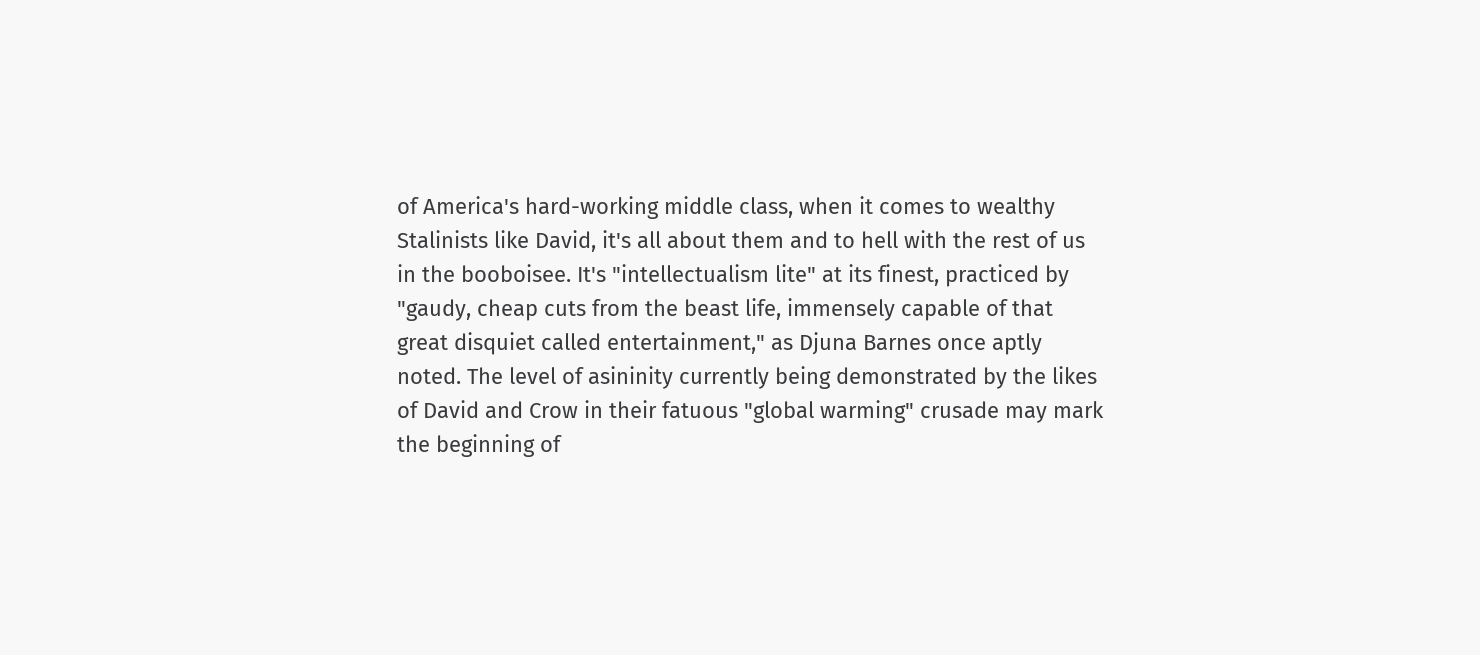of America's hard-working middle class, when it comes to wealthy Stalinists like David, it's all about them and to hell with the rest of us in the booboisee. It's "intellectualism lite" at its finest, practiced by "gaudy, cheap cuts from the beast life, immensely capable of that great disquiet called entertainment," as Djuna Barnes once aptly noted. The level of asininity currently being demonstrated by the likes of David and Crow in their fatuous "global warming" crusade may mark the beginning of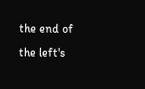the end of the left's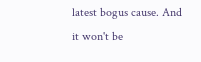latest bogus cause. And it won't be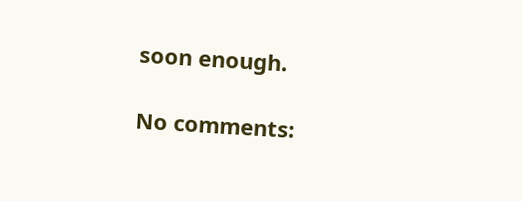soon enough.

No comments: